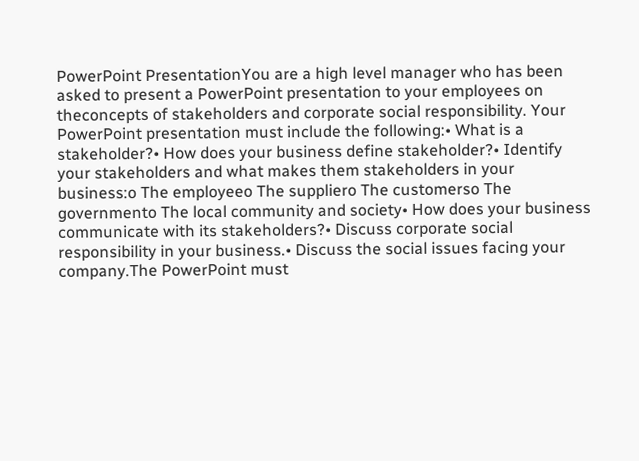PowerPoint PresentationYou are a high level manager who has been asked to present a PowerPoint presentation to your employees on theconcepts of stakeholders and corporate social responsibility. Your PowerPoint presentation must include the following:• What is a stakeholder?• How does your business define stakeholder?• Identify your stakeholders and what makes them stakeholders in your business:o The employeeo The suppliero The customerso The governmento The local community and society• How does your business communicate with its stakeholders?• Discuss corporate social responsibility in your business.• Discuss the social issues facing your company.The PowerPoint must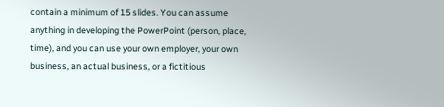contain a minimum of 15 slides. You can assume anything in developing the PowerPoint (person, place, time), and you can use your own employer, your own business, an actual business, or a fictitious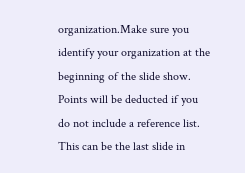organization.Make sure you identify your organization at the beginning of the slide show. Points will be deducted if you do not include a reference list. This can be the last slide in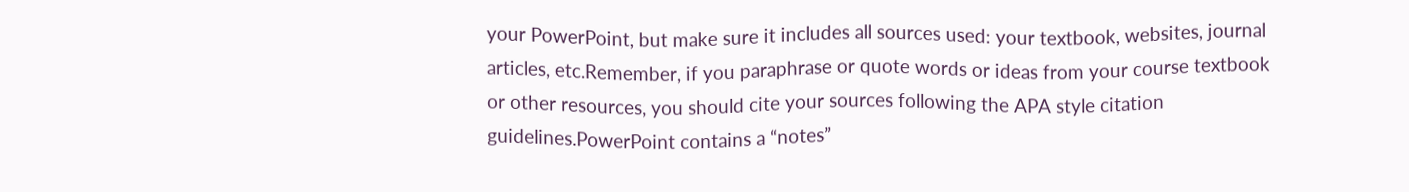your PowerPoint, but make sure it includes all sources used: your textbook, websites, journal articles, etc.Remember, if you paraphrase or quote words or ideas from your course textbook or other resources, you should cite your sources following the APA style citation guidelines.PowerPoint contains a “notes”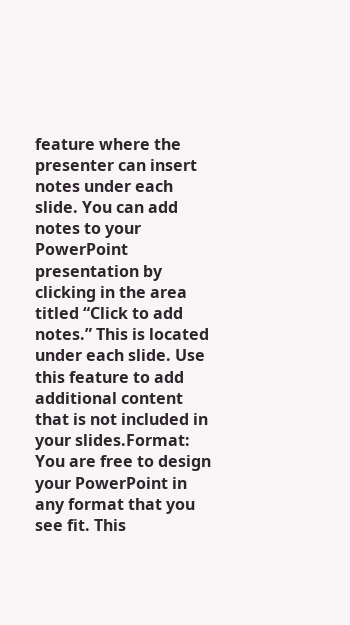feature where the presenter can insert notes under each slide. You can add notes to your PowerPoint presentation by clicking in the area titled “Click to add notes.” This is located under each slide. Use this feature to add additional content that is not included in your slides.Format: You are free to design your PowerPoint in any format that you see fit. This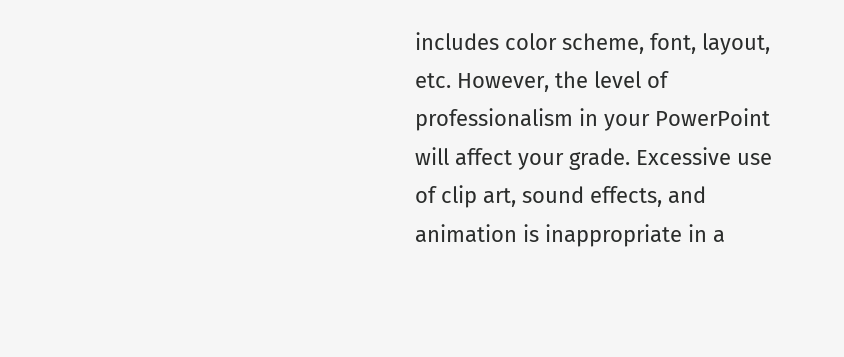includes color scheme, font, layout, etc. However, the level of professionalism in your PowerPoint will affect your grade. Excessive use of clip art, sound effects, and animation is inappropriate in a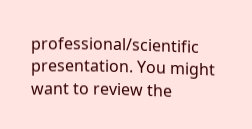professional/scientific presentation. You might want to review the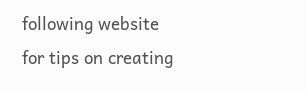following website for tips on creating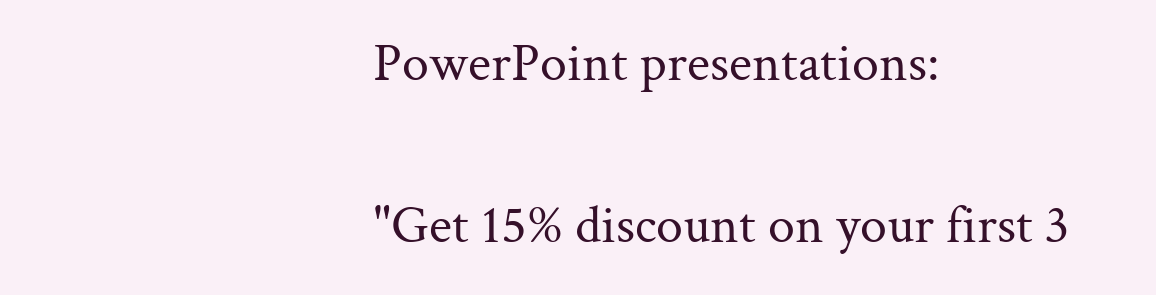PowerPoint presentations:

"Get 15% discount on your first 3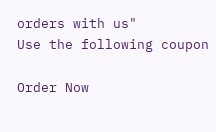orders with us"
Use the following coupon

Order Now